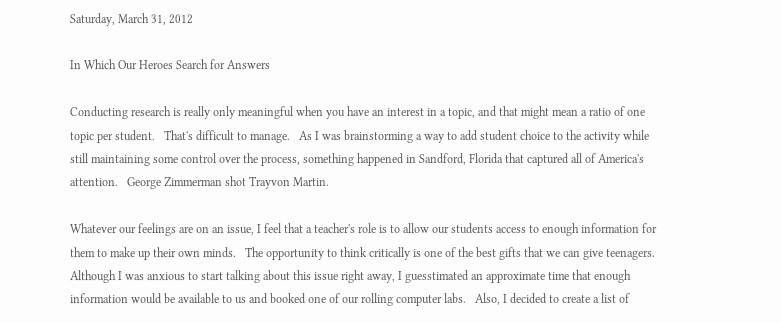Saturday, March 31, 2012

In Which Our Heroes Search for Answers

Conducting research is really only meaningful when you have an interest in a topic, and that might mean a ratio of one topic per student.   That's difficult to manage.   As I was brainstorming a way to add student choice to the activity while still maintaining some control over the process, something happened in Sandford, Florida that captured all of America's attention.   George Zimmerman shot Trayvon Martin.

Whatever our feelings are on an issue, I feel that a teacher's role is to allow our students access to enough information for them to make up their own minds.   The opportunity to think critically is one of the best gifts that we can give teenagers.   Although I was anxious to start talking about this issue right away, I guesstimated an approximate time that enough information would be available to us and booked one of our rolling computer labs.   Also, I decided to create a list of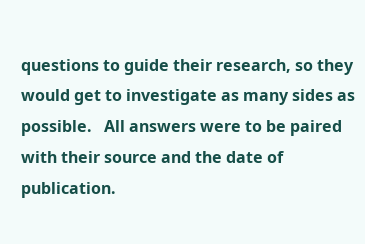questions to guide their research, so they would get to investigate as many sides as possible.   All answers were to be paired with their source and the date of publication.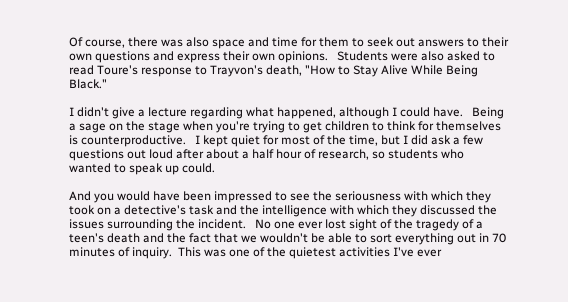Of course, there was also space and time for them to seek out answers to their own questions and express their own opinions.   Students were also asked to read Toure's response to Trayvon's death, "How to Stay Alive While Being Black."

I didn't give a lecture regarding what happened, although I could have.   Being a sage on the stage when you're trying to get children to think for themselves is counterproductive.   I kept quiet for most of the time, but I did ask a few questions out loud after about a half hour of research, so students who wanted to speak up could.

And you would have been impressed to see the seriousness with which they took on a detective's task and the intelligence with which they discussed the issues surrounding the incident.   No one ever lost sight of the tragedy of a teen's death and the fact that we wouldn't be able to sort everything out in 70 minutes of inquiry.  This was one of the quietest activities I've ever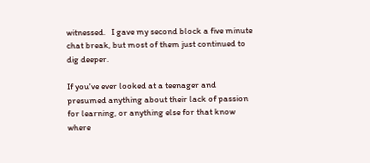witnessed.   I gave my second block a five minute chat break, but most of them just continued to dig deeper.

If you've ever looked at a teenager and presumed anything about their lack of passion for learning, or anything else for that know where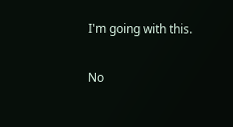I'm going with this.

No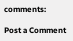comments:

Post a Comment